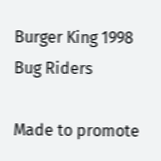Burger King 1998 Bug Riders

Made to promote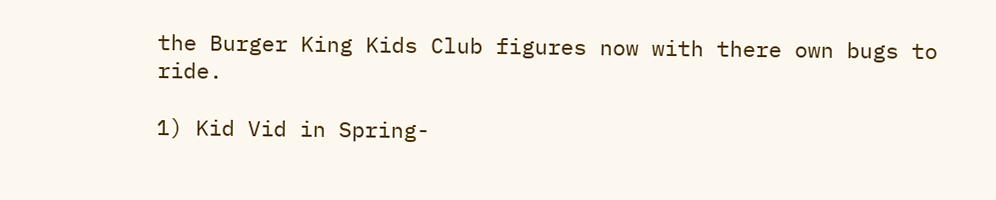the Burger King Kids Club figures now with there own bugs to ride.

1) Kid Vid in Spring-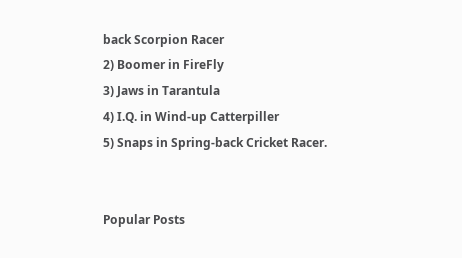back Scorpion Racer
2) Boomer in FireFly
3) Jaws in Tarantula
4) I.Q. in Wind-up Catterpiller
5) Snaps in Spring-back Cricket Racer.


Popular Posts